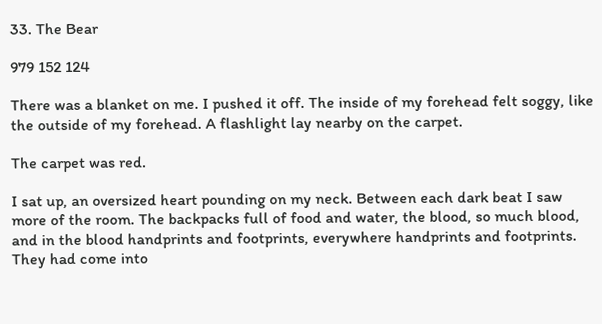33. The Bear

979 152 124

There was a blanket on me. I pushed it off. The inside of my forehead felt soggy, like the outside of my forehead. A flashlight lay nearby on the carpet.

The carpet was red.

I sat up, an oversized heart pounding on my neck. Between each dark beat I saw more of the room. The backpacks full of food and water, the blood, so much blood, and in the blood handprints and footprints, everywhere handprints and footprints. They had come into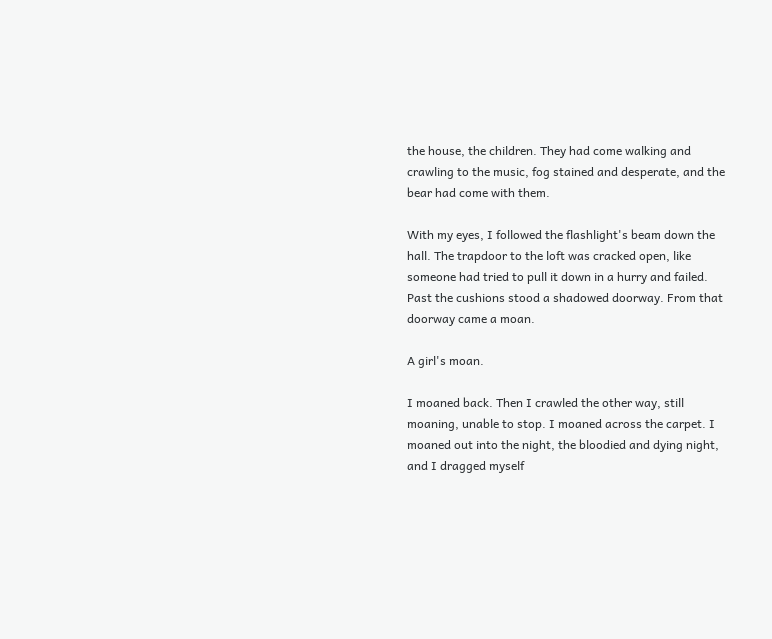the house, the children. They had come walking and crawling to the music, fog stained and desperate, and the bear had come with them.

With my eyes, I followed the flashlight's beam down the hall. The trapdoor to the loft was cracked open, like someone had tried to pull it down in a hurry and failed. Past the cushions stood a shadowed doorway. From that doorway came a moan.

A girl's moan.

I moaned back. Then I crawled the other way, still moaning, unable to stop. I moaned across the carpet. I moaned out into the night, the bloodied and dying night, and I dragged myself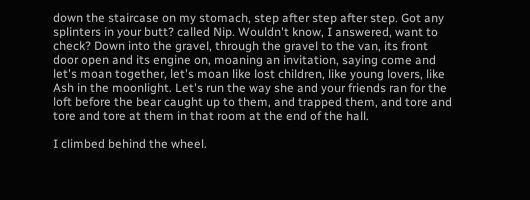down the staircase on my stomach, step after step after step. Got any splinters in your butt? called Nip. Wouldn't know, I answered, want to check? Down into the gravel, through the gravel to the van, its front door open and its engine on, moaning an invitation, saying come and let's moan together, let's moan like lost children, like young lovers, like Ash in the moonlight. Let's run the way she and your friends ran for the loft before the bear caught up to them, and trapped them, and tore and tore and tore at them in that room at the end of the hall.

I climbed behind the wheel.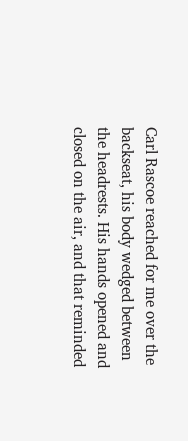Carl Rascoe reached for me over the backseat, his body wedged between the headrests. His hands opened and closed on the air, and that reminded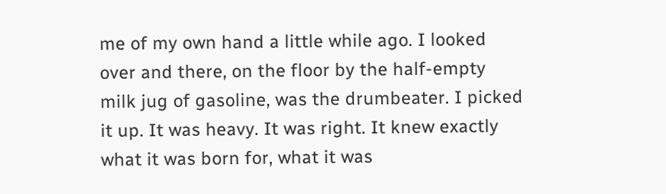me of my own hand a little while ago. I looked over and there, on the floor by the half-empty milk jug of gasoline, was the drumbeater. I picked it up. It was heavy. It was right. It knew exactly what it was born for, what it was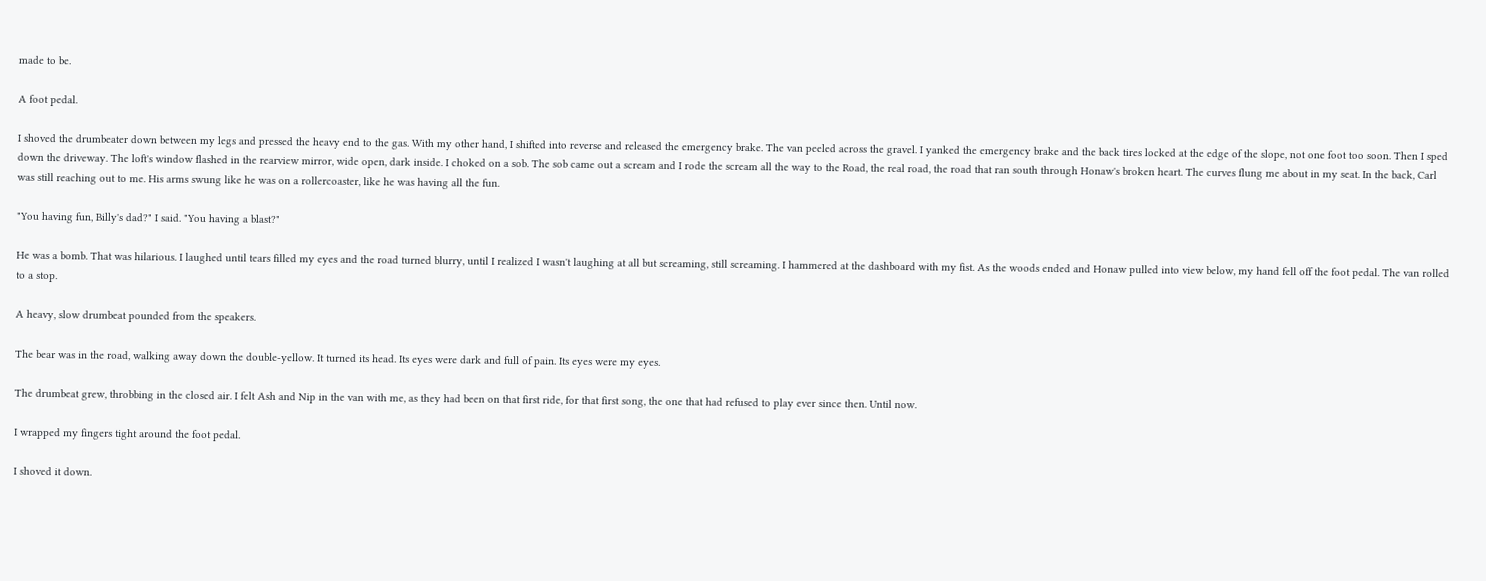made to be.

A foot pedal.

I shoved the drumbeater down between my legs and pressed the heavy end to the gas. With my other hand, I shifted into reverse and released the emergency brake. The van peeled across the gravel. I yanked the emergency brake and the back tires locked at the edge of the slope, not one foot too soon. Then I sped down the driveway. The loft's window flashed in the rearview mirror, wide open, dark inside. I choked on a sob. The sob came out a scream and I rode the scream all the way to the Road, the real road, the road that ran south through Honaw's broken heart. The curves flung me about in my seat. In the back, Carl was still reaching out to me. His arms swung like he was on a rollercoaster, like he was having all the fun.

"You having fun, Billy's dad?" I said. "You having a blast?"

He was a bomb. That was hilarious. I laughed until tears filled my eyes and the road turned blurry, until I realized I wasn't laughing at all but screaming, still screaming. I hammered at the dashboard with my fist. As the woods ended and Honaw pulled into view below, my hand fell off the foot pedal. The van rolled to a stop.

A heavy, slow drumbeat pounded from the speakers.

The bear was in the road, walking away down the double-yellow. It turned its head. Its eyes were dark and full of pain. Its eyes were my eyes.

The drumbeat grew, throbbing in the closed air. I felt Ash and Nip in the van with me, as they had been on that first ride, for that first song, the one that had refused to play ever since then. Until now.

I wrapped my fingers tight around the foot pedal.

I shoved it down.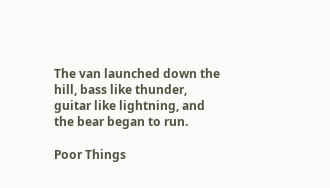The van launched down the hill, bass like thunder, guitar like lightning, and the bear began to run.

Poor Things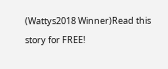(Wattys2018 Winner)Read this story for FREE!